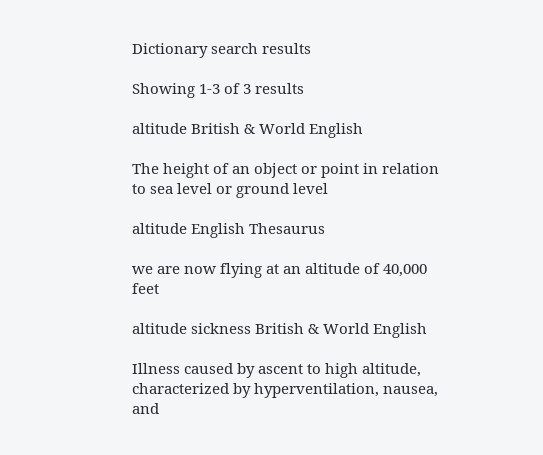Dictionary search results

Showing 1-3 of 3 results

altitude British & World English

The height of an object or point in relation to sea level or ground level

altitude English Thesaurus

we are now flying at an altitude of 40,000 feet

altitude sickness British & World English

Illness caused by ascent to high altitude, characterized by hyperventilation, nausea, and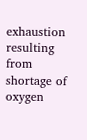exhaustion resulting from shortage of oxygen